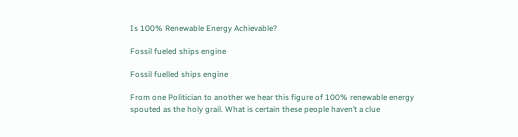Is 100% Renewable Energy Achievable?

Fossil fueled ships engine

Fossil fuelled ships engine

From one Politician to another we hear this figure of 100% renewable energy spouted as the holy grail. What is certain these people haven’t a clue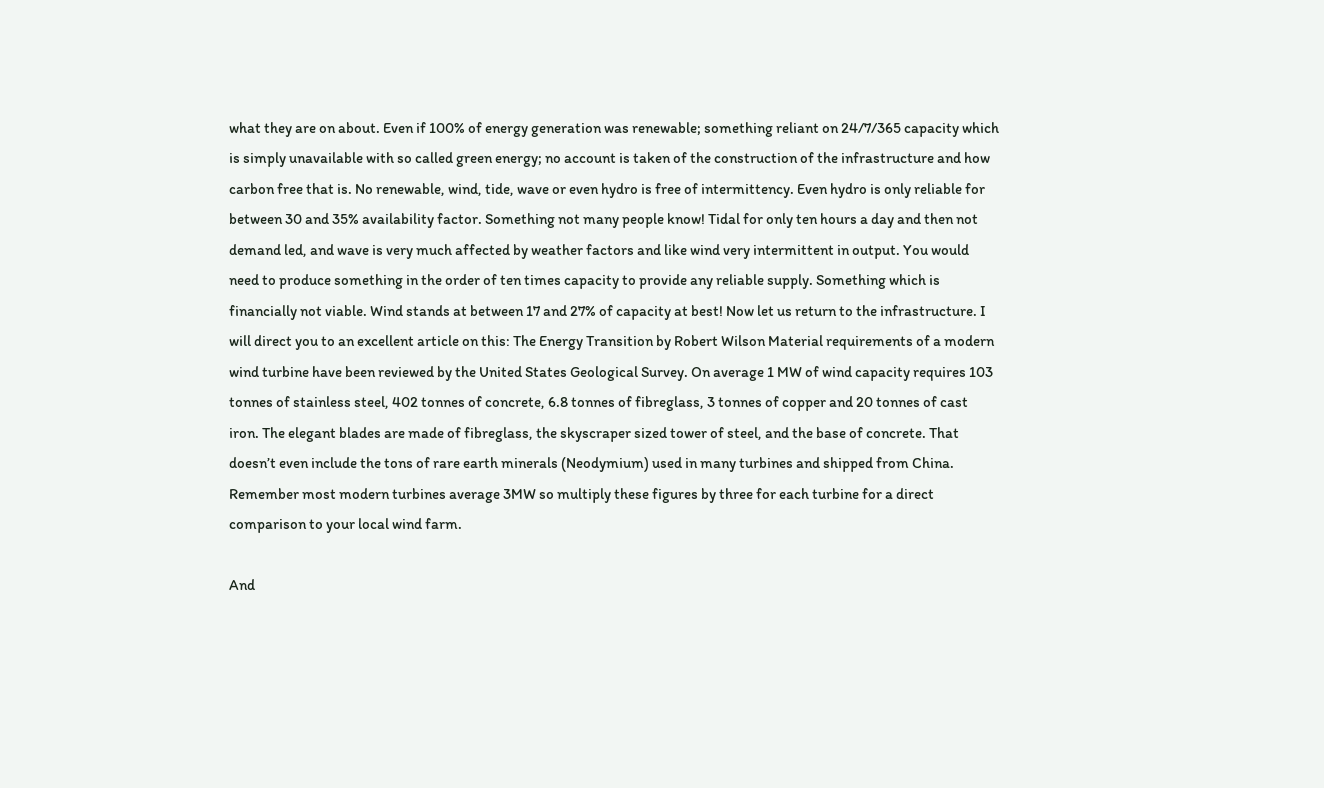what they are on about. Even if 100% of energy generation was renewable; something reliant on 24/7/365 capacity which is simply unavailable with so called green energy; no account is taken of the construction of the infrastructure and how carbon free that is. No renewable, wind, tide, wave or even hydro is free of intermittency. Even hydro is only reliable for between 30 and 35% availability factor. Something not many people know! Tidal for only ten hours a day and then not demand led, and wave is very much affected by weather factors and like wind very intermittent in output. You would need to produce something in the order of ten times capacity to provide any reliable supply. Something which is financially not viable. Wind stands at between 17 and 27% of capacity at best! Now let us return to the infrastructure. I will direct you to an excellent article on this: The Energy Transition by Robert Wilson Material requirements of a modern wind turbine have been reviewed by the United States Geological Survey. On average 1 MW of wind capacity requires 103 tonnes of stainless steel, 402 tonnes of concrete, 6.8 tonnes of fibreglass, 3 tonnes of copper and 20 tonnes of cast iron. The elegant blades are made of fibreglass, the skyscraper sized tower of steel, and the base of concrete. That doesn’t even include the tons of rare earth minerals (Neodymium) used in many turbines and shipped from China. Remember most modern turbines average 3MW so multiply these figures by three for each turbine for a direct comparison to your local wind farm.

And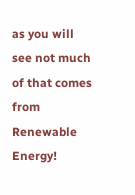as you will see not much of that comes from Renewable Energy!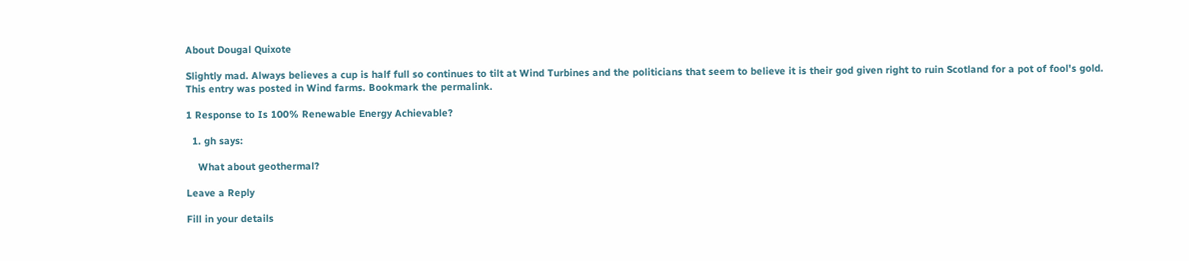About Dougal Quixote

Slightly mad. Always believes a cup is half full so continues to tilt at Wind Turbines and the politicians that seem to believe it is their god given right to ruin Scotland for a pot of fool's gold.
This entry was posted in Wind farms. Bookmark the permalink.

1 Response to Is 100% Renewable Energy Achievable?

  1. gh says:

    What about geothermal?

Leave a Reply

Fill in your details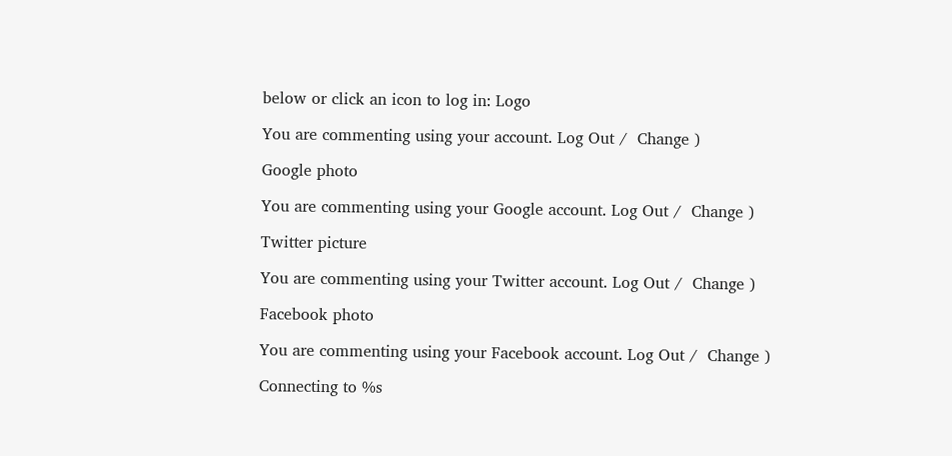below or click an icon to log in: Logo

You are commenting using your account. Log Out /  Change )

Google photo

You are commenting using your Google account. Log Out /  Change )

Twitter picture

You are commenting using your Twitter account. Log Out /  Change )

Facebook photo

You are commenting using your Facebook account. Log Out /  Change )

Connecting to %s